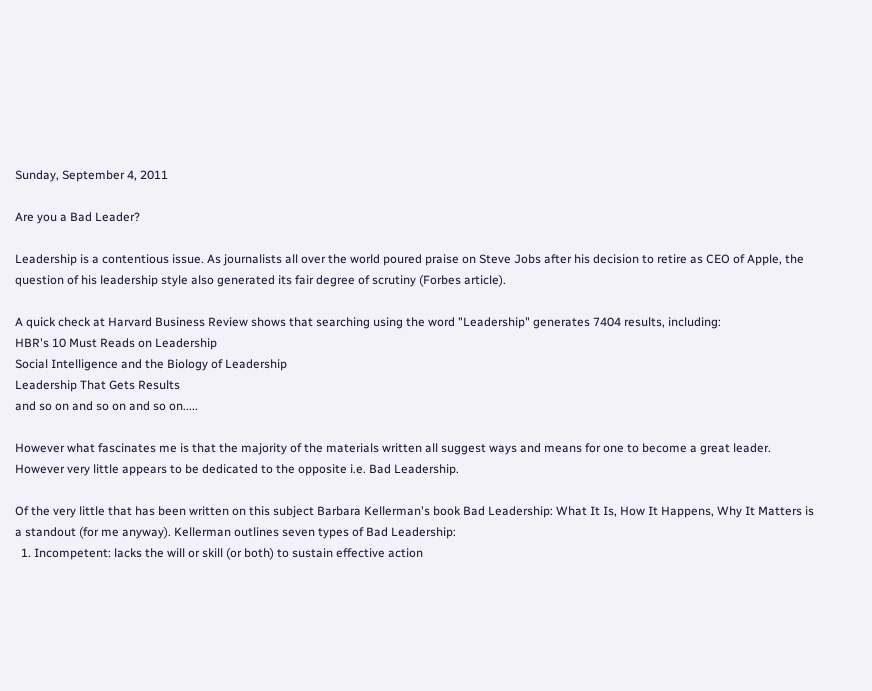Sunday, September 4, 2011

Are you a Bad Leader?

Leadership is a contentious issue. As journalists all over the world poured praise on Steve Jobs after his decision to retire as CEO of Apple, the question of his leadership style also generated its fair degree of scrutiny (Forbes article).

A quick check at Harvard Business Review shows that searching using the word "Leadership" generates 7404 results, including:
HBR's 10 Must Reads on Leadership
Social Intelligence and the Biology of Leadership
Leadership That Gets Results
and so on and so on and so on.....

However what fascinates me is that the majority of the materials written all suggest ways and means for one to become a great leader. However very little appears to be dedicated to the opposite i.e. Bad Leadership.

Of the very little that has been written on this subject Barbara Kellerman's book Bad Leadership: What It Is, How It Happens, Why It Matters is a standout (for me anyway). Kellerman outlines seven types of Bad Leadership:
  1. Incompetent: lacks the will or skill (or both) to sustain effective action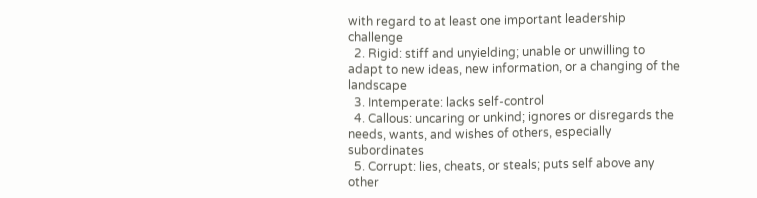with regard to at least one important leadership challenge
  2. Rigid: stiff and unyielding; unable or unwilling to adapt to new ideas, new information, or a changing of the landscape
  3. Intemperate: lacks self-control
  4. Callous: uncaring or unkind; ignores or disregards the needs, wants, and wishes of others, especially subordinates
  5. Corrupt: lies, cheats, or steals; puts self above any other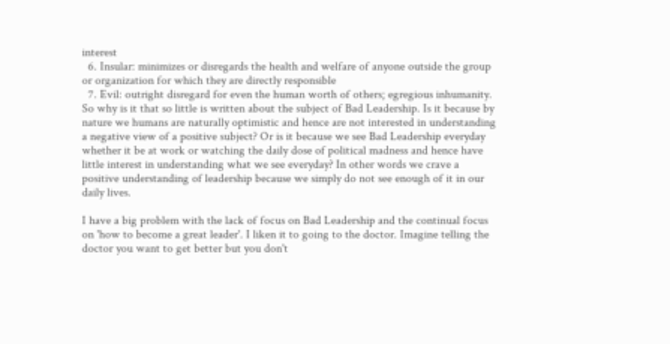interest
  6. Insular: minimizes or disregards the health and welfare of anyone outside the group or organization for which they are directly responsible
  7. Evil: outright disregard for even the human worth of others; egregious inhumanity.
So why is it that so little is written about the subject of Bad Leadership. Is it because by nature we humans are naturally optimistic and hence are not interested in understanding a negative view of a positive subject? Or is it because we see Bad Leadership everyday whether it be at work or watching the daily dose of political madness and hence have little interest in understanding what we see everyday? In other words we crave a positive understanding of leadership because we simply do not see enough of it in our daily lives.

I have a big problem with the lack of focus on Bad Leadership and the continual focus on 'how to become a great leader'. I liken it to going to the doctor. Imagine telling the doctor you want to get better but you don't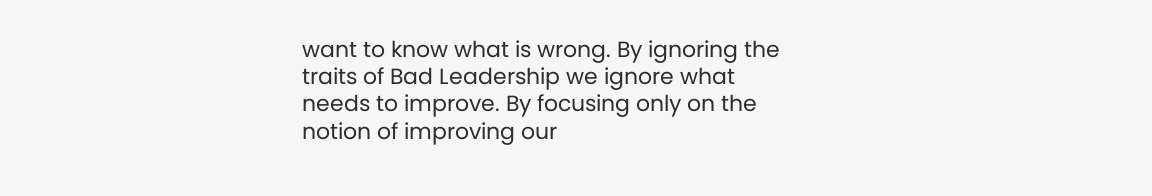want to know what is wrong. By ignoring the traits of Bad Leadership we ignore what needs to improve. By focusing only on the notion of improving our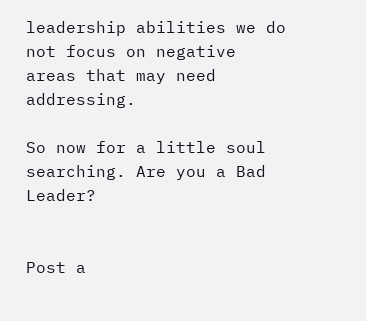leadership abilities we do not focus on negative areas that may need addressing.

So now for a little soul searching. Are you a Bad Leader?


Post a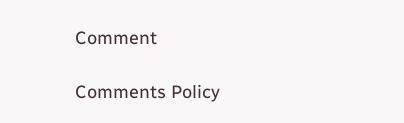Comment

Comments Policy